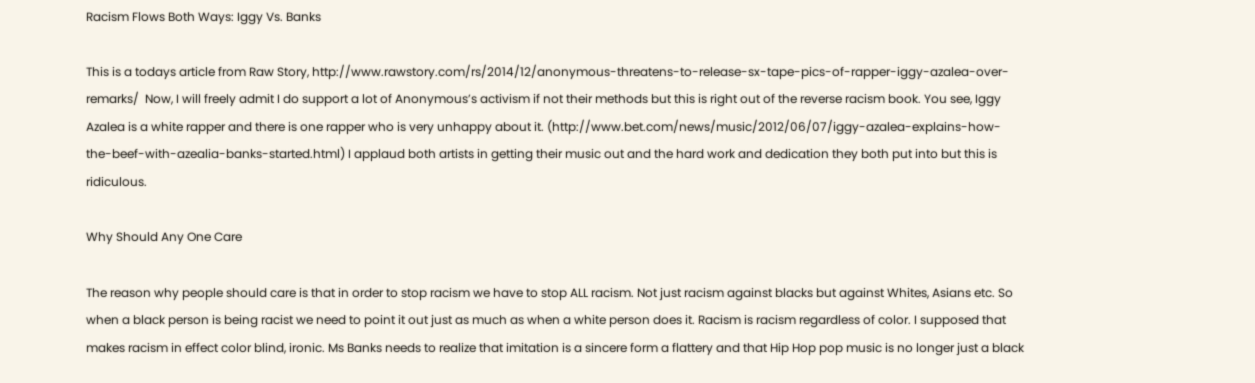Racism Flows Both Ways: Iggy Vs. Banks

This is a todays article from Raw Story, http://www.rawstory.com/rs/2014/12/anonymous-threatens-to-release-sx-tape-pics-of-rapper-iggy-azalea-over-remarks/  Now, I will freely admit I do support a lot of Anonymous’s activism if not their methods but this is right out of the reverse racism book. You see, Iggy Azalea is a white rapper and there is one rapper who is very unhappy about it. (http://www.bet.com/news/music/2012/06/07/iggy-azalea-explains-how-the-beef-with-azealia-banks-started.html) I applaud both artists in getting their music out and the hard work and dedication they both put into but this is ridiculous.

Why Should Any One Care

The reason why people should care is that in order to stop racism we have to stop ALL racism. Not just racism against blacks but against Whites, Asians etc. So when a black person is being racist we need to point it out just as much as when a white person does it. Racism is racism regardless of color. I supposed that makes racism in effect color blind, ironic. Ms Banks needs to realize that imitation is a sincere form a flattery and that Hip Hop pop music is no longer just a black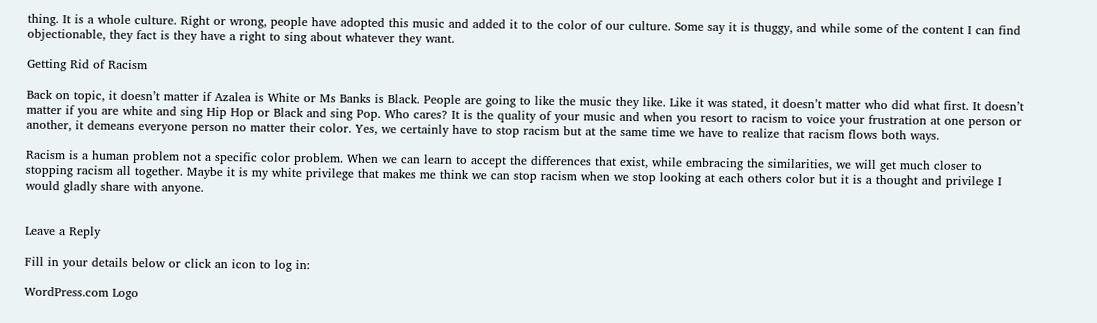thing. It is a whole culture. Right or wrong, people have adopted this music and added it to the color of our culture. Some say it is thuggy, and while some of the content I can find objectionable, they fact is they have a right to sing about whatever they want.

Getting Rid of Racism

Back on topic, it doesn’t matter if Azalea is White or Ms Banks is Black. People are going to like the music they like. Like it was stated, it doesn’t matter who did what first. It doesn’t matter if you are white and sing Hip Hop or Black and sing Pop. Who cares? It is the quality of your music and when you resort to racism to voice your frustration at one person or another, it demeans everyone person no matter their color. Yes, we certainly have to stop racism but at the same time we have to realize that racism flows both ways.

Racism is a human problem not a specific color problem. When we can learn to accept the differences that exist, while embracing the similarities, we will get much closer to stopping racism all together. Maybe it is my white privilege that makes me think we can stop racism when we stop looking at each others color but it is a thought and privilege I would gladly share with anyone.


Leave a Reply

Fill in your details below or click an icon to log in:

WordPress.com Logo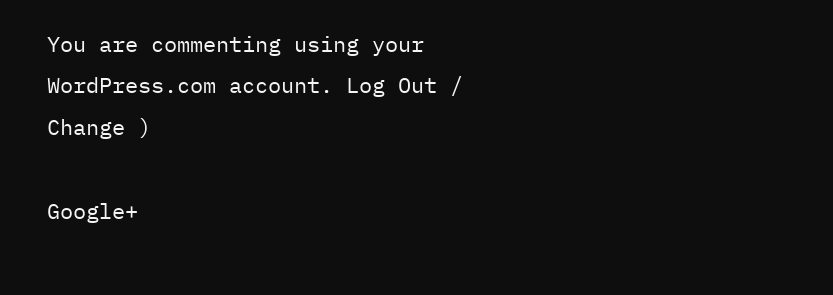You are commenting using your WordPress.com account. Log Out /  Change )

Google+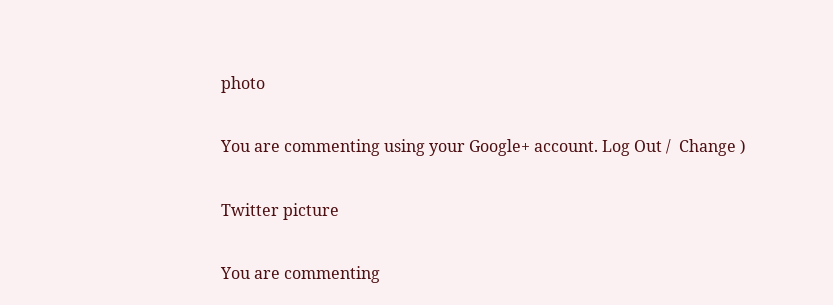photo

You are commenting using your Google+ account. Log Out /  Change )

Twitter picture

You are commenting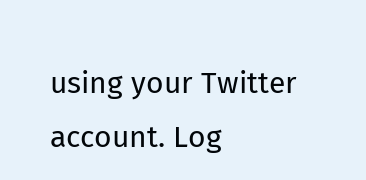using your Twitter account. Log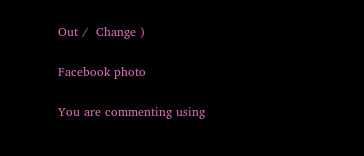Out /  Change )

Facebook photo

You are commenting using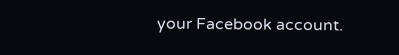your Facebook account.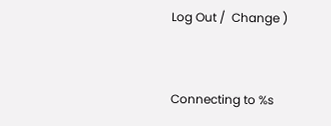Log Out /  Change )


Connecting to %s